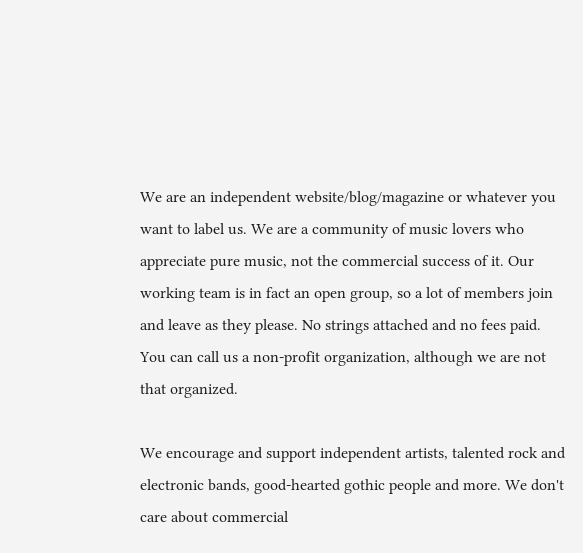We are an independent website/blog/magazine or whatever you want to label us. We are a community of music lovers who appreciate pure music, not the commercial success of it. Our working team is in fact an open group, so a lot of members join and leave as they please. No strings attached and no fees paid. You can call us a non-profit organization, although we are not that organized.

We encourage and support independent artists, talented rock and electronic bands, good-hearted gothic people and more. We don't care about commercial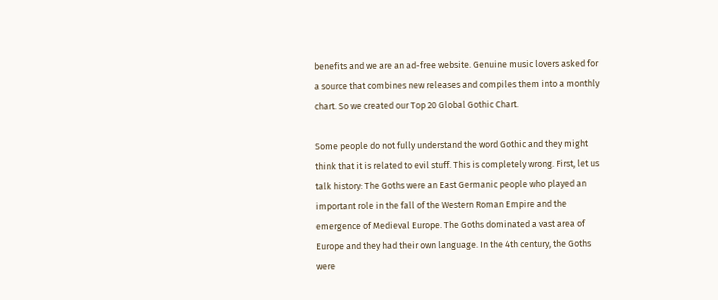benefits and we are an ad-free website. Genuine music lovers asked for a source that combines new releases and compiles them into a monthly chart. So we created our Top 20 Global Gothic Chart.

Some people do not fully understand the word Gothic and they might think that it is related to evil stuff. This is completely wrong. First, let us talk history: The Goths were an East Germanic people who played an important role in the fall of the Western Roman Empire and the emergence of Medieval Europe. The Goths dominated a vast area of Europe and they had their own language. In the 4th century, the Goths were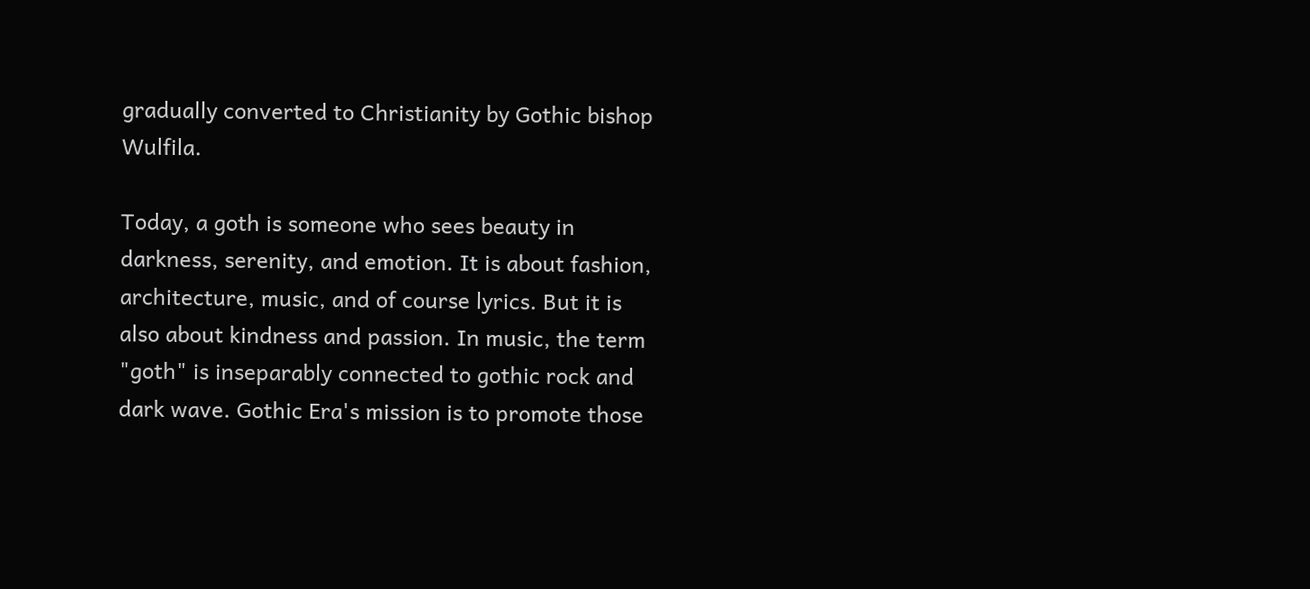gradually converted to Christianity by Gothic bishop Wulfila.

Today, a goth is someone who sees beauty in darkness, serenity, and emotion. It is about fashion, architecture, music, and of course lyrics. But it is also about kindness and passion. In music, the term "goth" is inseparably connected to gothic rock and dark wave. Gothic Era's mission is to promote those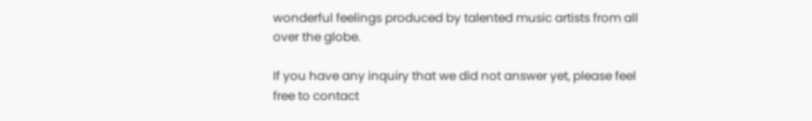wonderful feelings produced by talented music artists from all over the globe.

If you have any inquiry that we did not answer yet, please feel free to contact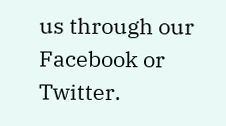us through our Facebook or Twitter.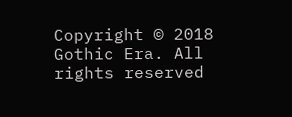Copyright © 2018 Gothic Era. All rights reserved